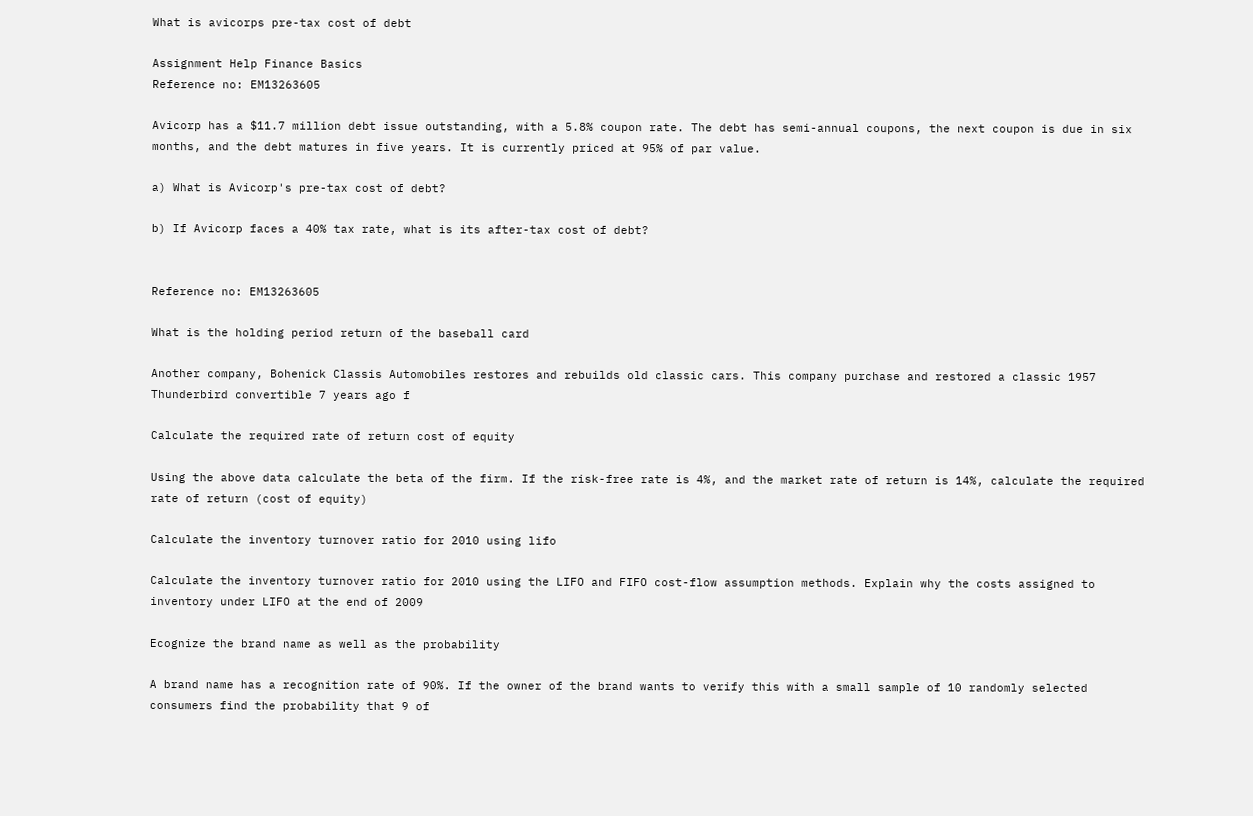What is avicorps pre-tax cost of debt

Assignment Help Finance Basics
Reference no: EM13263605

Avicorp has a $11.7 million debt issue outstanding, with a 5.8% coupon rate. The debt has semi-annual coupons, the next coupon is due in six months, and the debt matures in five years. It is currently priced at 95% of par value.

a) What is Avicorp's pre-tax cost of debt?

b) If Avicorp faces a 40% tax rate, what is its after-tax cost of debt?


Reference no: EM13263605

What is the holding period return of the baseball card

Another company, Bohenick Classis Automobiles restores and rebuilds old classic cars. This company purchase and restored a classic 1957 Thunderbird convertible 7 years ago f

Calculate the required rate of return cost of equity

Using the above data calculate the beta of the firm. If the risk-free rate is 4%, and the market rate of return is 14%, calculate the required rate of return (cost of equity)

Calculate the inventory turnover ratio for 2010 using lifo

Calculate the inventory turnover ratio for 2010 using the LIFO and FIFO cost-flow assumption methods. Explain why the costs assigned to inventory under LIFO at the end of 2009

Ecognize the brand name as well as the probability

A brand name has a recognition rate of 90%. If the owner of the brand wants to verify this with a small sample of 10 randomly selected consumers find the probability that 9 of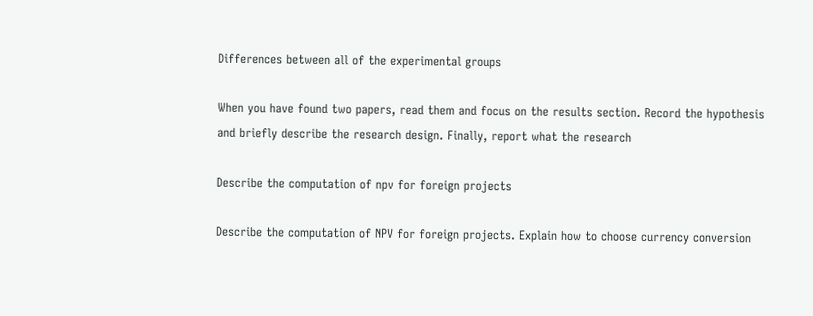Differences between all of the experimental groups

When you have found two papers, read them and focus on the results section. Record the hypothesis and briefly describe the research design. Finally, report what the research

Describe the computation of npv for foreign projects

Describe the computation of NPV for foreign projects. Explain how to choose currency conversion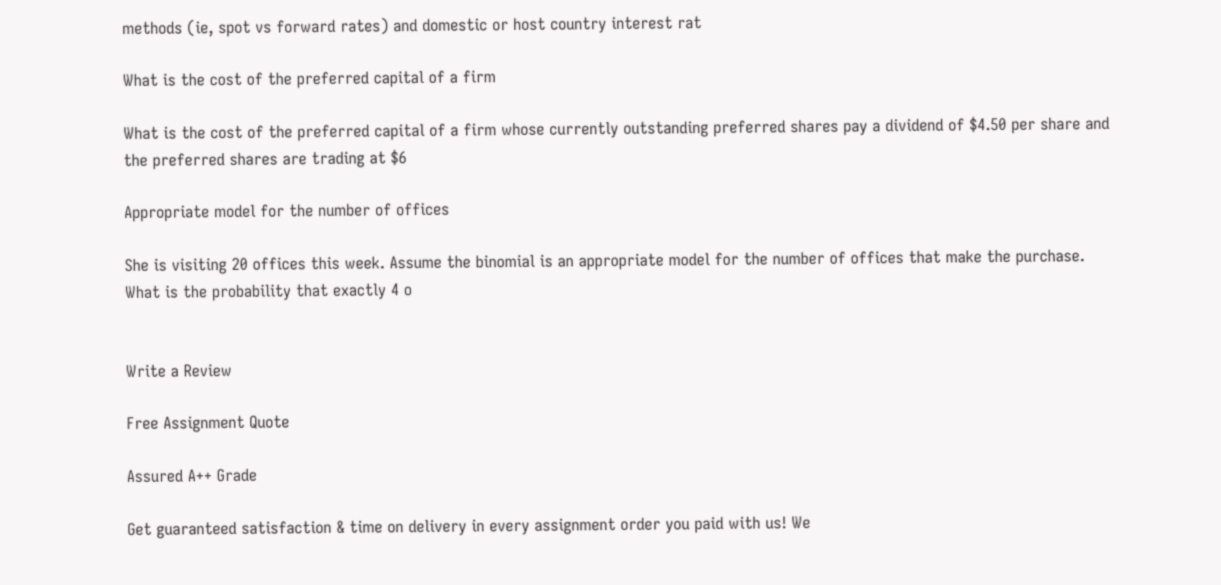methods (ie, spot vs forward rates) and domestic or host country interest rat

What is the cost of the preferred capital of a firm

What is the cost of the preferred capital of a firm whose currently outstanding preferred shares pay a dividend of $4.50 per share and the preferred shares are trading at $6

Appropriate model for the number of offices

She is visiting 20 offices this week. Assume the binomial is an appropriate model for the number of offices that make the purchase. What is the probability that exactly 4 o


Write a Review

Free Assignment Quote

Assured A++ Grade

Get guaranteed satisfaction & time on delivery in every assignment order you paid with us! We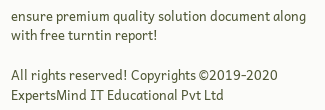ensure premium quality solution document along with free turntin report!

All rights reserved! Copyrights ©2019-2020 ExpertsMind IT Educational Pvt Ltd